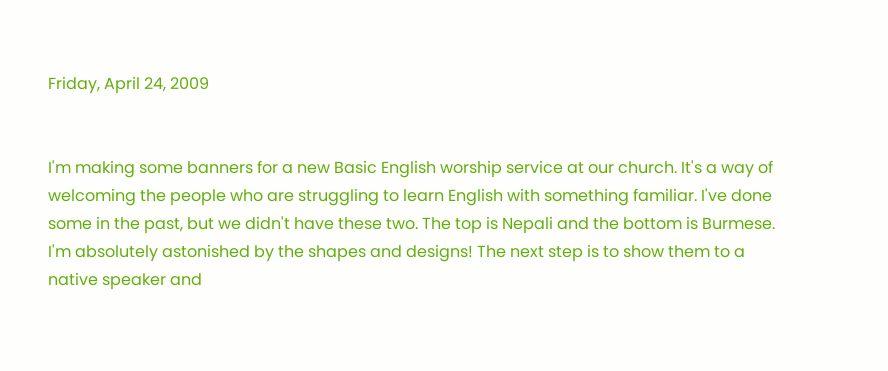Friday, April 24, 2009


I'm making some banners for a new Basic English worship service at our church. It's a way of welcoming the people who are struggling to learn English with something familiar. I've done some in the past, but we didn't have these two. The top is Nepali and the bottom is Burmese. I'm absolutely astonished by the shapes and designs! The next step is to show them to a native speaker and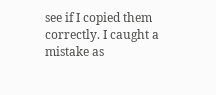see if I copied them correctly. I caught a mistake as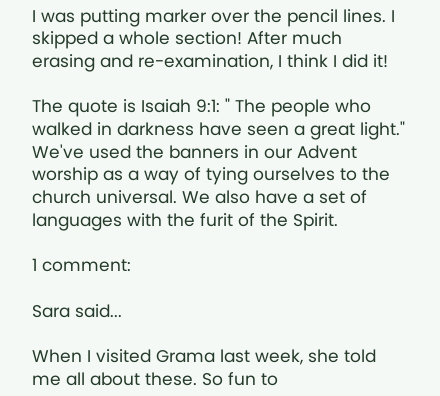I was putting marker over the pencil lines. I skipped a whole section! After much erasing and re-examination, I think I did it!

The quote is Isaiah 9:1: " The people who walked in darkness have seen a great light." We've used the banners in our Advent worship as a way of tying ourselves to the church universal. We also have a set of languages with the furit of the Spirit.

1 comment:

Sara said...

When I visited Grama last week, she told me all about these. So fun to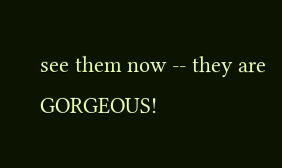see them now -- they are GORGEOUS!